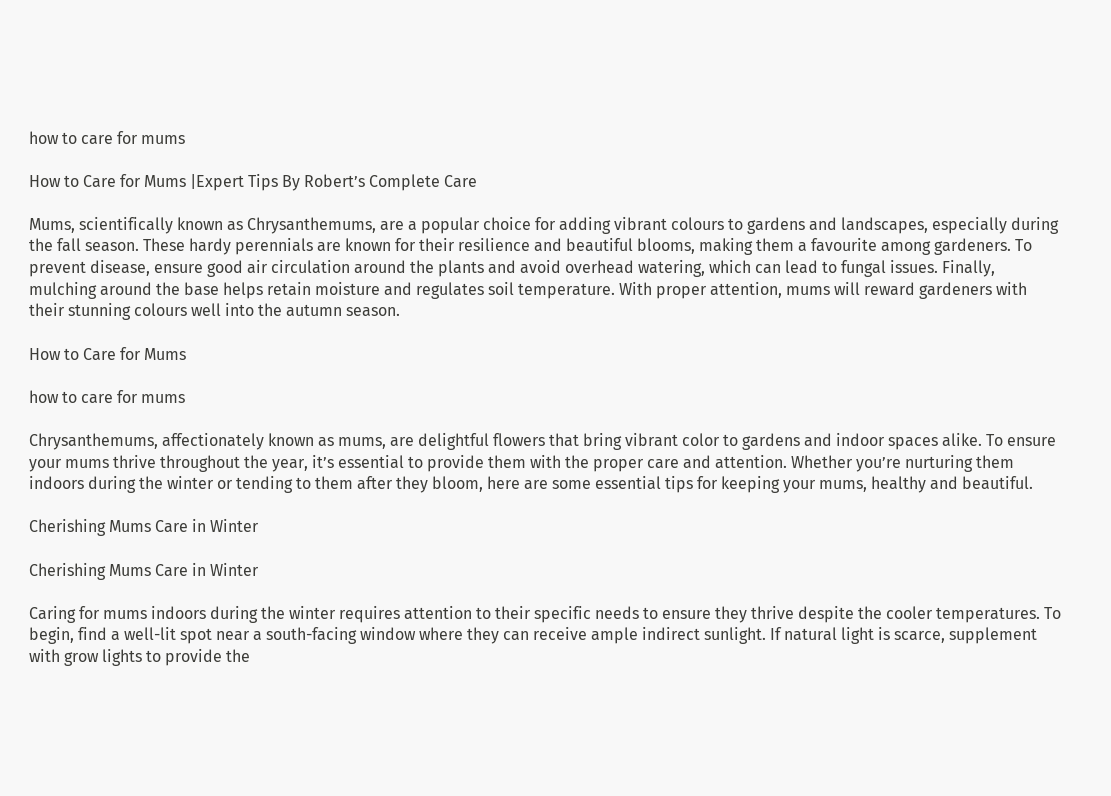how to care for mums

How to Care for Mums |Expert Tips By Robert’s Complete Care

Mums, scientifically known as Chrysanthemums, are a popular choice for adding vibrant colours to gardens and landscapes, especially during the fall season. These hardy perennials are known for their resilience and beautiful blooms, making them a favourite among gardeners. To prevent disease, ensure good air circulation around the plants and avoid overhead watering, which can lead to fungal issues. Finally, mulching around the base helps retain moisture and regulates soil temperature. With proper attention, mums will reward gardeners with their stunning colours well into the autumn season.

How to Care for Mums

how to care for mums

Chrysanthemums, affectionately known as mums, are delightful flowers that bring vibrant color to gardens and indoor spaces alike. To ensure your mums thrive throughout the year, it’s essential to provide them with the proper care and attention. Whether you’re nurturing them indoors during the winter or tending to them after they bloom, here are some essential tips for keeping your mums, healthy and beautiful.

Cherishing Mums Care in Winter

Cherishing Mums Care in Winter

Caring for mums indoors during the winter requires attention to their specific needs to ensure they thrive despite the cooler temperatures. To begin, find a well-lit spot near a south-facing window where they can receive ample indirect sunlight. If natural light is scarce, supplement with grow lights to provide the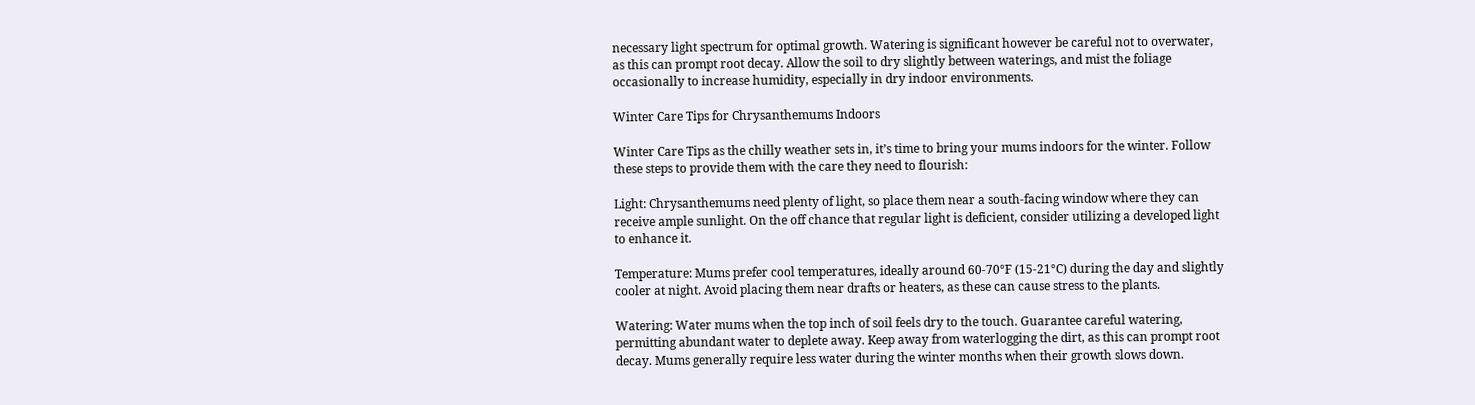necessary light spectrum for optimal growth. Watering is significant however be careful not to overwater, as this can prompt root decay. Allow the soil to dry slightly between waterings, and mist the foliage occasionally to increase humidity, especially in dry indoor environments.

Winter Care Tips for Chrysanthemums Indoors

Winter Care Tips as the chilly weather sets in, it’s time to bring your mums indoors for the winter. Follow these steps to provide them with the care they need to flourish:

Light: Chrysanthemums need plenty of light, so place them near a south-facing window where they can receive ample sunlight. On the off chance that regular light is deficient, consider utilizing a developed light to enhance it.

Temperature: Mums prefer cool temperatures, ideally around 60-70°F (15-21°C) during the day and slightly cooler at night. Avoid placing them near drafts or heaters, as these can cause stress to the plants.

Watering: Water mums when the top inch of soil feels dry to the touch. Guarantee careful watering, permitting abundant water to deplete away. Keep away from waterlogging the dirt, as this can prompt root decay. Mums generally require less water during the winter months when their growth slows down.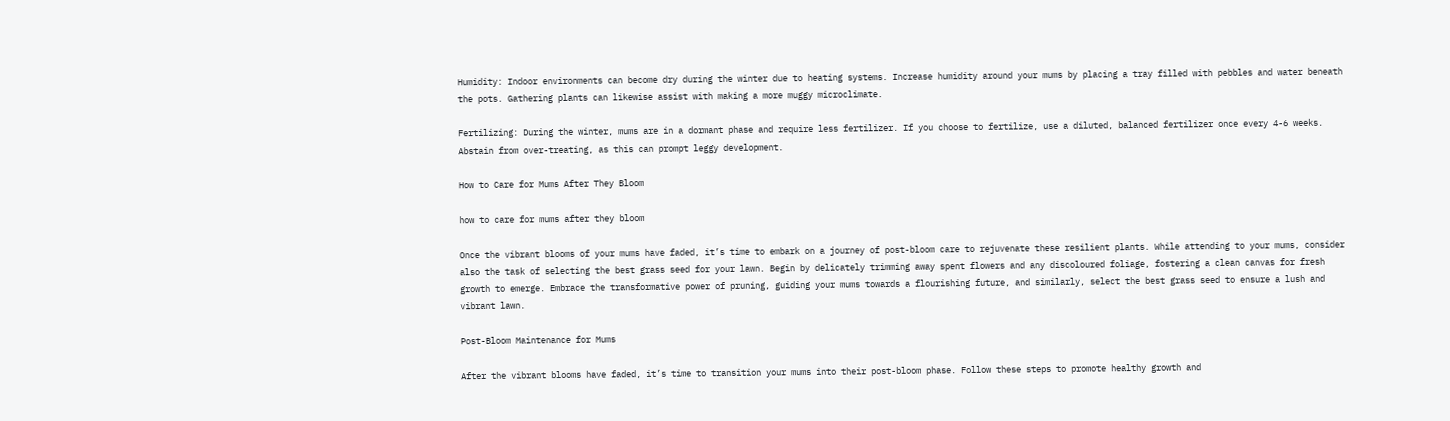Humidity: Indoor environments can become dry during the winter due to heating systems. Increase humidity around your mums by placing a tray filled with pebbles and water beneath the pots. Gathering plants can likewise assist with making a more muggy microclimate.

Fertilizing: During the winter, mums are in a dormant phase and require less fertilizer. If you choose to fertilize, use a diluted, balanced fertilizer once every 4-6 weeks. Abstain from over-treating, as this can prompt leggy development.

How to Care for Mums After They Bloom

how to care for mums after they bloom

Once the vibrant blooms of your mums have faded, it’s time to embark on a journey of post-bloom care to rejuvenate these resilient plants. While attending to your mums, consider also the task of selecting the best grass seed for your lawn. Begin by delicately trimming away spent flowers and any discoloured foliage, fostering a clean canvas for fresh growth to emerge. Embrace the transformative power of pruning, guiding your mums towards a flourishing future, and similarly, select the best grass seed to ensure a lush and vibrant lawn.

Post-Bloom Maintenance for Mums

After the vibrant blooms have faded, it’s time to transition your mums into their post-bloom phase. Follow these steps to promote healthy growth and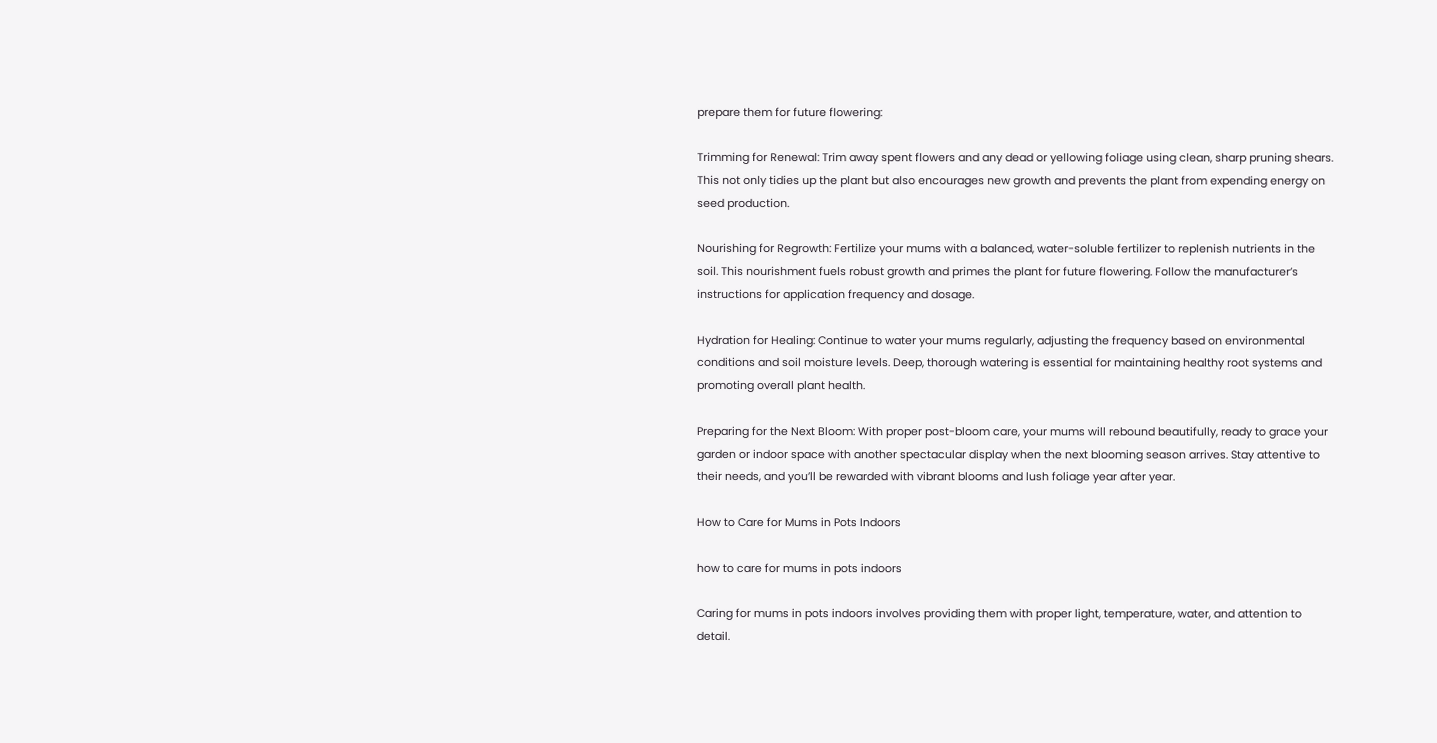prepare them for future flowering:

Trimming for Renewal: Trim away spent flowers and any dead or yellowing foliage using clean, sharp pruning shears. This not only tidies up the plant but also encourages new growth and prevents the plant from expending energy on seed production.

Nourishing for Regrowth: Fertilize your mums with a balanced, water-soluble fertilizer to replenish nutrients in the soil. This nourishment fuels robust growth and primes the plant for future flowering. Follow the manufacturer’s instructions for application frequency and dosage.

Hydration for Healing: Continue to water your mums regularly, adjusting the frequency based on environmental conditions and soil moisture levels. Deep, thorough watering is essential for maintaining healthy root systems and promoting overall plant health.

Preparing for the Next Bloom: With proper post-bloom care, your mums will rebound beautifully, ready to grace your garden or indoor space with another spectacular display when the next blooming season arrives. Stay attentive to their needs, and you’ll be rewarded with vibrant blooms and lush foliage year after year.

How to Care for Mums in Pots Indoors

how to care for mums in pots indoors

Caring for mums in pots indoors involves providing them with proper light, temperature, water, and attention to detail.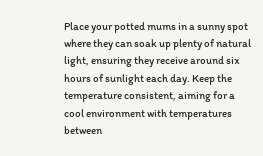Place your potted mums in a sunny spot where they can soak up plenty of natural light, ensuring they receive around six hours of sunlight each day. Keep the temperature consistent, aiming for a cool environment with temperatures between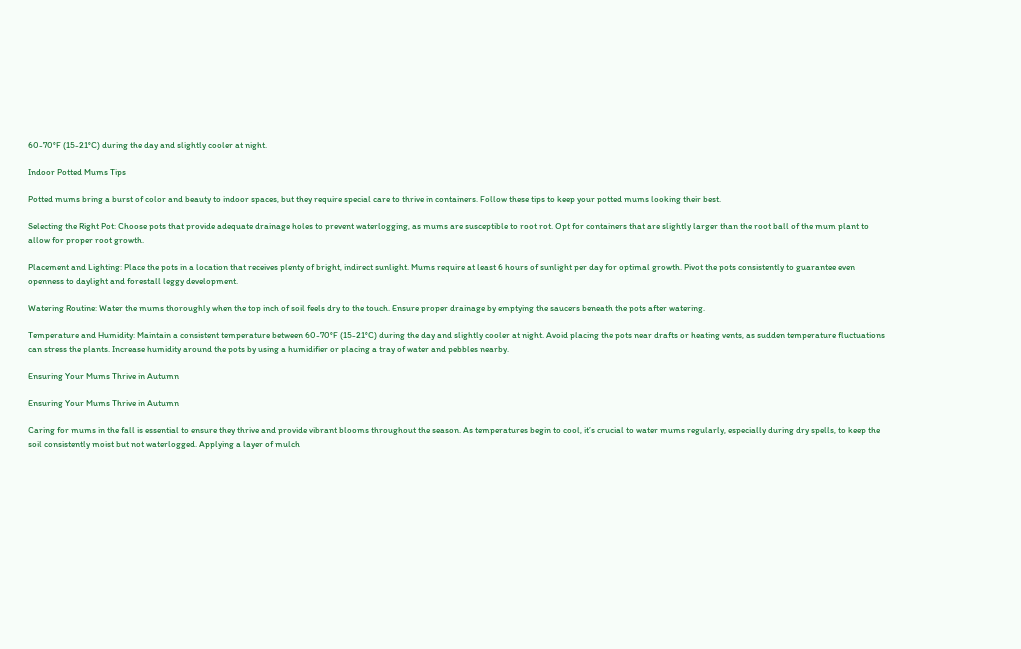60-70°F (15-21°C) during the day and slightly cooler at night.

Indoor Potted Mums Tips

Potted mums bring a burst of color and beauty to indoor spaces, but they require special care to thrive in containers. Follow these tips to keep your potted mums looking their best.

Selecting the Right Pot: Choose pots that provide adequate drainage holes to prevent waterlogging, as mums are susceptible to root rot. Opt for containers that are slightly larger than the root ball of the mum plant to allow for proper root growth.

Placement and Lighting: Place the pots in a location that receives plenty of bright, indirect sunlight. Mums require at least 6 hours of sunlight per day for optimal growth. Pivot the pots consistently to guarantee even openness to daylight and forestall leggy development.

Watering Routine: Water the mums thoroughly when the top inch of soil feels dry to the touch. Ensure proper drainage by emptying the saucers beneath the pots after watering.

Temperature and Humidity: Maintain a consistent temperature between 60-70°F (15-21°C) during the day and slightly cooler at night. Avoid placing the pots near drafts or heating vents, as sudden temperature fluctuations can stress the plants. Increase humidity around the pots by using a humidifier or placing a tray of water and pebbles nearby.

Ensuring Your Mums Thrive in Autumn

Ensuring Your Mums Thrive in Autumn

Caring for mums in the fall is essential to ensure they thrive and provide vibrant blooms throughout the season. As temperatures begin to cool, it’s crucial to water mums regularly, especially during dry spells, to keep the soil consistently moist but not waterlogged. Applying a layer of mulch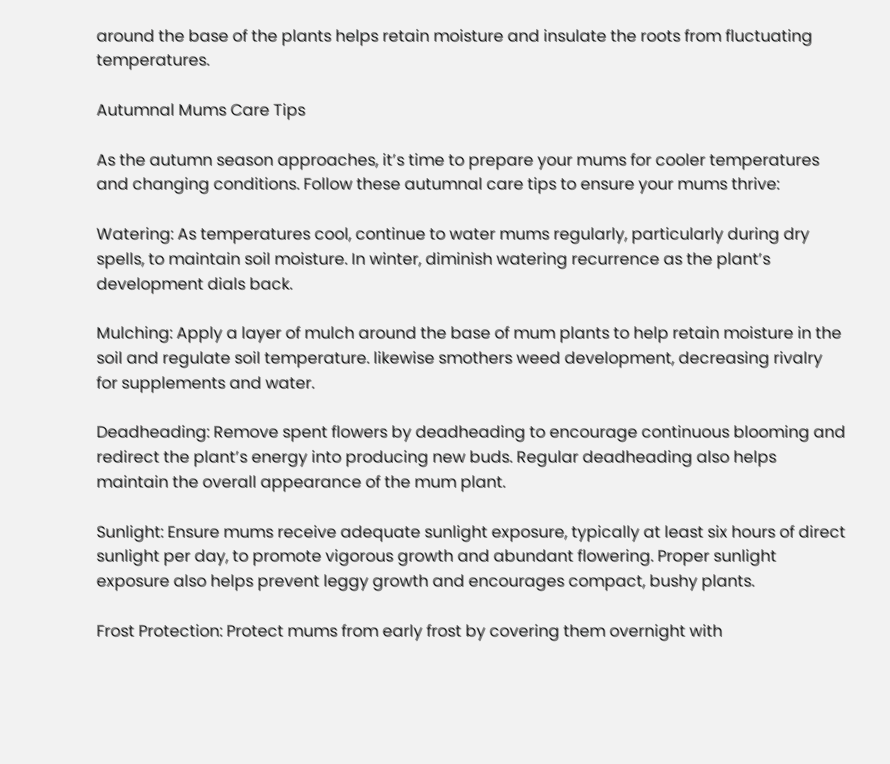around the base of the plants helps retain moisture and insulate the roots from fluctuating temperatures.

Autumnal Mums Care Tips

As the autumn season approaches, it’s time to prepare your mums for cooler temperatures and changing conditions. Follow these autumnal care tips to ensure your mums thrive:

Watering: As temperatures cool, continue to water mums regularly, particularly during dry spells, to maintain soil moisture. In winter, diminish watering recurrence as the plant’s development dials back.

Mulching: Apply a layer of mulch around the base of mum plants to help retain moisture in the soil and regulate soil temperature. likewise smothers weed development, decreasing rivalry for supplements and water.

Deadheading: Remove spent flowers by deadheading to encourage continuous blooming and redirect the plant’s energy into producing new buds. Regular deadheading also helps maintain the overall appearance of the mum plant.

Sunlight: Ensure mums receive adequate sunlight exposure, typically at least six hours of direct sunlight per day, to promote vigorous growth and abundant flowering. Proper sunlight exposure also helps prevent leggy growth and encourages compact, bushy plants.

Frost Protection: Protect mums from early frost by covering them overnight with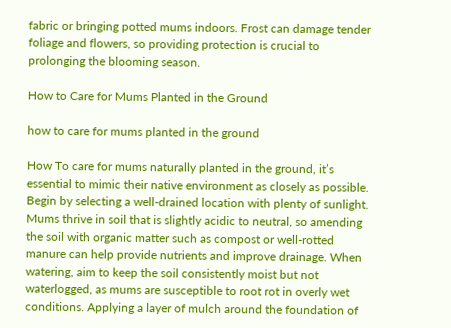fabric or bringing potted mums indoors. Frost can damage tender foliage and flowers, so providing protection is crucial to prolonging the blooming season.

How to Care for Mums Planted in the Ground

how to care for mums planted in the ground

How To care for mums naturally planted in the ground, it’s essential to mimic their native environment as closely as possible. Begin by selecting a well-drained location with plenty of sunlight. Mums thrive in soil that is slightly acidic to neutral, so amending the soil with organic matter such as compost or well-rotted manure can help provide nutrients and improve drainage. When watering, aim to keep the soil consistently moist but not waterlogged, as mums are susceptible to root rot in overly wet conditions. Applying a layer of mulch around the foundation of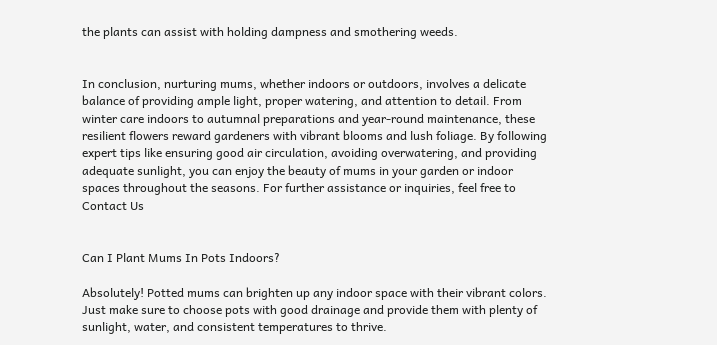the plants can assist with holding dampness and smothering weeds.


In conclusion, nurturing mums, whether indoors or outdoors, involves a delicate balance of providing ample light, proper watering, and attention to detail. From winter care indoors to autumnal preparations and year-round maintenance, these resilient flowers reward gardeners with vibrant blooms and lush foliage. By following expert tips like ensuring good air circulation, avoiding overwatering, and providing adequate sunlight, you can enjoy the beauty of mums in your garden or indoor spaces throughout the seasons. For further assistance or inquiries, feel free to Contact Us


Can I Plant Mums In Pots Indoors?

Absolutely! Potted mums can brighten up any indoor space with their vibrant colors. Just make sure to choose pots with good drainage and provide them with plenty of sunlight, water, and consistent temperatures to thrive.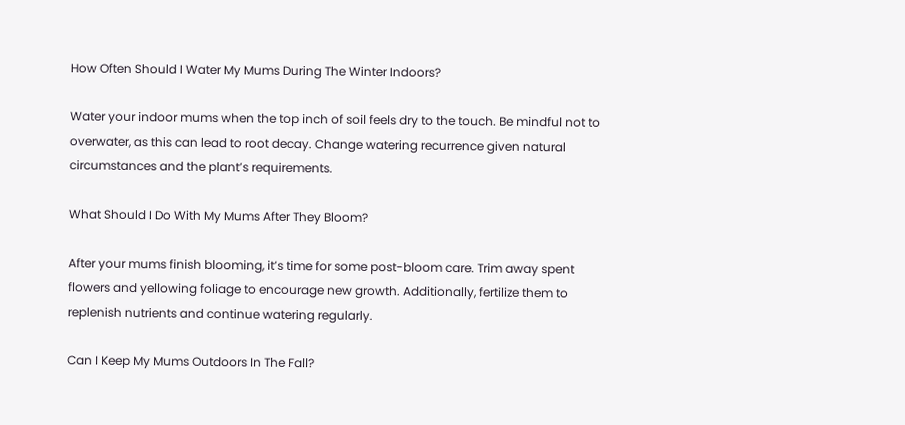How Often Should I Water My Mums During The Winter Indoors?

Water your indoor mums when the top inch of soil feels dry to the touch. Be mindful not to overwater, as this can lead to root decay. Change watering recurrence given natural circumstances and the plant’s requirements.

What Should I Do With My Mums After They Bloom?

After your mums finish blooming, it’s time for some post-bloom care. Trim away spent flowers and yellowing foliage to encourage new growth. Additionally, fertilize them to replenish nutrients and continue watering regularly.

Can I Keep My Mums Outdoors In The Fall?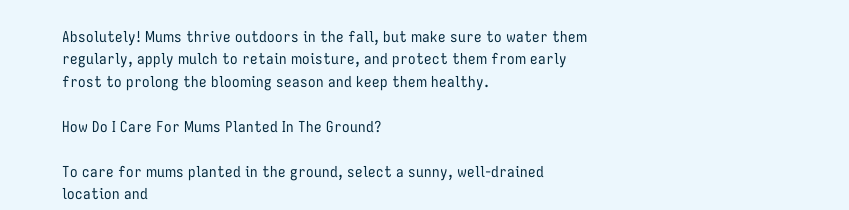Absolutely! Mums thrive outdoors in the fall, but make sure to water them regularly, apply mulch to retain moisture, and protect them from early frost to prolong the blooming season and keep them healthy.

How Do I Care For Mums Planted In The Ground?

To care for mums planted in the ground, select a sunny, well-drained location and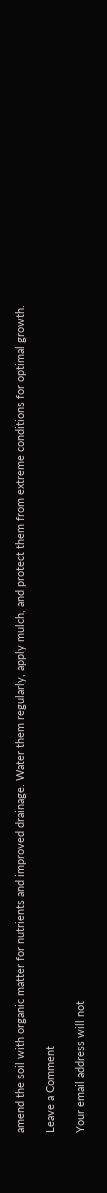amend the soil with organic matter for nutrients and improved drainage. Water them regularly, apply mulch, and protect them from extreme conditions for optimal growth.

Leave a Comment

Your email address will not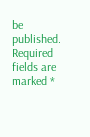be published. Required fields are marked *